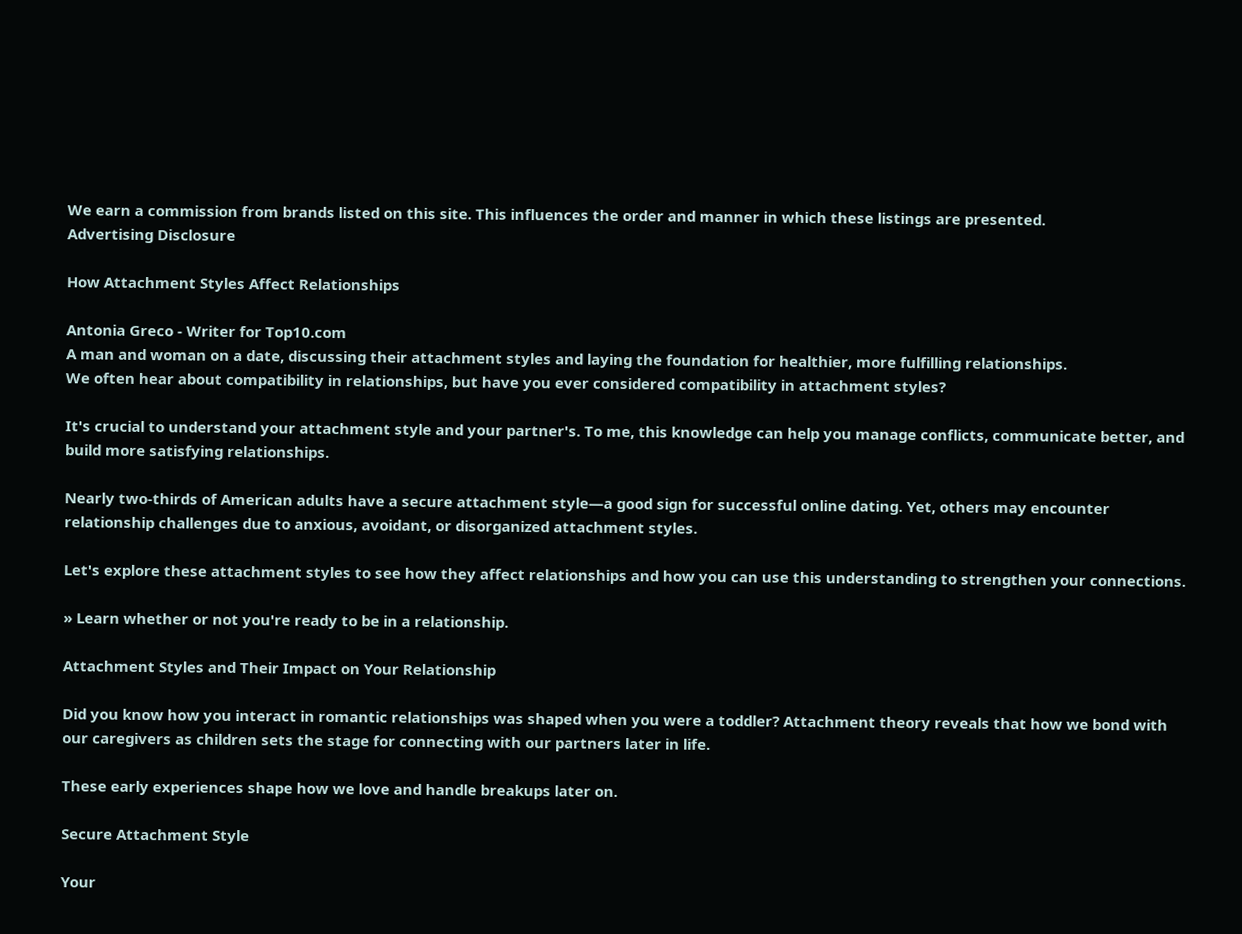We earn a commission from brands listed on this site. This influences the order and manner in which these listings are presented.
Advertising Disclosure

How Attachment Styles Affect Relationships

Antonia Greco - Writer for Top10.com
A man and woman on a date, discussing their attachment styles and laying the foundation for healthier, more fulfilling relationships.
We often hear about compatibility in relationships, but have you ever considered compatibility in attachment styles?

It's crucial to understand your attachment style and your partner's. To me, this knowledge can help you manage conflicts, communicate better, and build more satisfying relationships.

Nearly two-thirds of American adults have a secure attachment style—a good sign for successful online dating. Yet, others may encounter relationship challenges due to anxious, avoidant, or disorganized attachment styles.

Let's explore these attachment styles to see how they affect relationships and how you can use this understanding to strengthen your connections.

» Learn whether or not you're ready to be in a relationship.

Attachment Styles and Their Impact on Your Relationship

Did you know how you interact in romantic relationships was shaped when you were a toddler? Attachment theory reveals that how we bond with our caregivers as children sets the stage for connecting with our partners later in life.

These early experiences shape how we love and handle breakups later on.

Secure Attachment Style

Your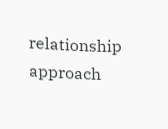relationship approach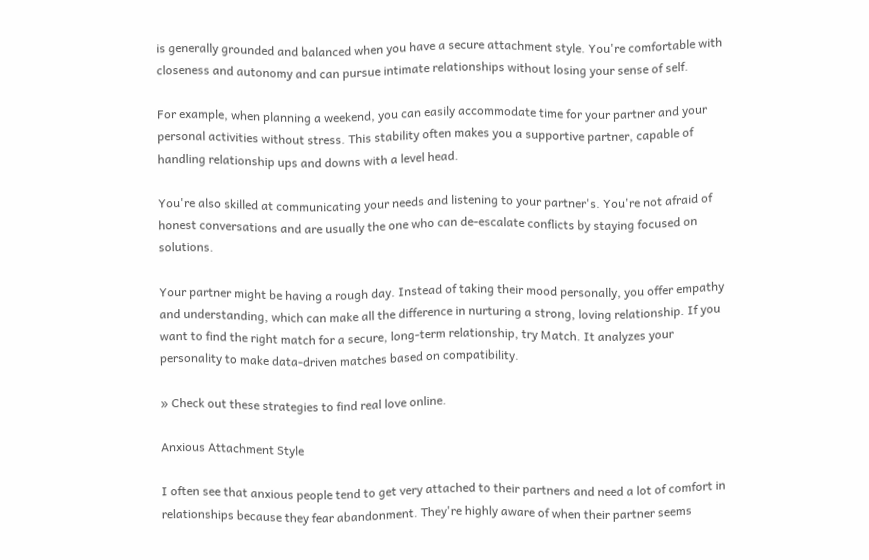is generally grounded and balanced when you have a secure attachment style. You're comfortable with closeness and autonomy and can pursue intimate relationships without losing your sense of self.

For example, when planning a weekend, you can easily accommodate time for your partner and your personal activities without stress. This stability often makes you a supportive partner, capable of handling relationship ups and downs with a level head.

You're also skilled at communicating your needs and listening to your partner's. You're not afraid of honest conversations and are usually the one who can de-escalate conflicts by staying focused on solutions.

Your partner might be having a rough day. Instead of taking their mood personally, you offer empathy and understanding, which can make all the difference in nurturing a strong, loving relationship. If you want to find the right match for a secure, long-term relationship, try Match. It analyzes your personality to make data-driven matches based on compatibility.

» Check out these strategies to find real love online.

Anxious Attachment Style

I often see that anxious people tend to get very attached to their partners and need a lot of comfort in relationships because they fear abandonment. They're highly aware of when their partner seems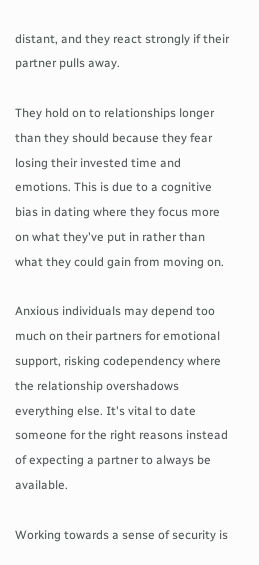distant, and they react strongly if their partner pulls away.

They hold on to relationships longer than they should because they fear losing their invested time and emotions. This is due to a cognitive bias in dating where they focus more on what they've put in rather than what they could gain from moving on.

Anxious individuals may depend too much on their partners for emotional support, risking codependency where the relationship overshadows everything else. It's vital to date someone for the right reasons instead of expecting a partner to always be available.

Working towards a sense of security is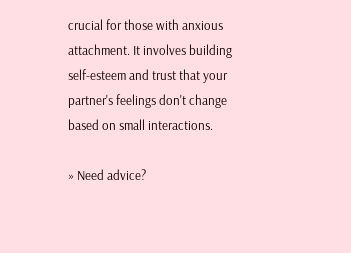crucial for those with anxious attachment. It involves building self-esteem and trust that your partner's feelings don't change based on small interactions.

» Need advice?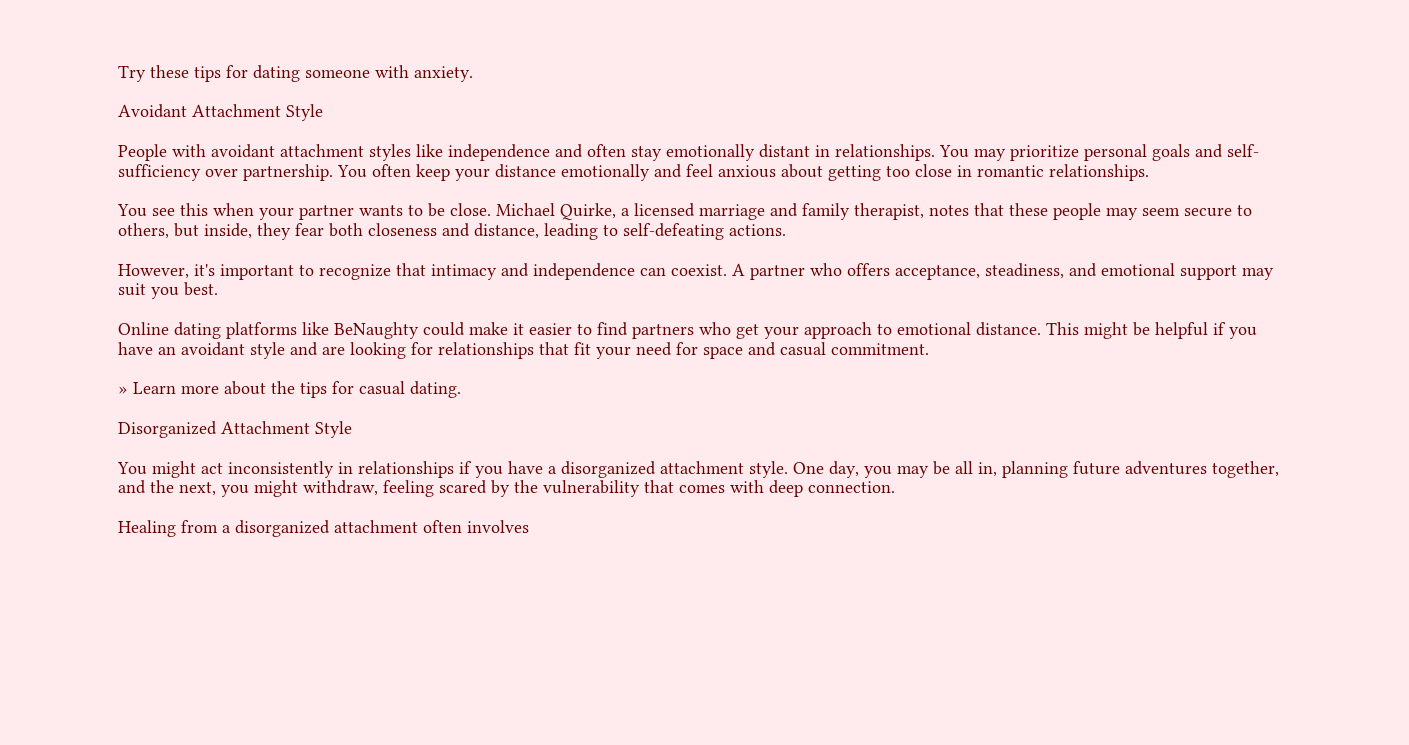Try these tips for dating someone with anxiety.

Avoidant Attachment Style

People with avoidant attachment styles like independence and often stay emotionally distant in relationships. You may prioritize personal goals and self-sufficiency over partnership. You often keep your distance emotionally and feel anxious about getting too close in romantic relationships.

You see this when your partner wants to be close. Michael Quirke, a licensed marriage and family therapist, notes that these people may seem secure to others, but inside, they fear both closeness and distance, leading to self-defeating actions.

However, it's important to recognize that intimacy and independence can coexist. A partner who offers acceptance, steadiness, and emotional support may suit you best.

Online dating platforms like BeNaughty could make it easier to find partners who get your approach to emotional distance. This might be helpful if you have an avoidant style and are looking for relationships that fit your need for space and casual commitment.

» Learn more about the tips for casual dating.

Disorganized Attachment Style

You might act inconsistently in relationships if you have a disorganized attachment style. One day, you may be all in, planning future adventures together, and the next, you might withdraw, feeling scared by the vulnerability that comes with deep connection.

Healing from a disorganized attachment often involves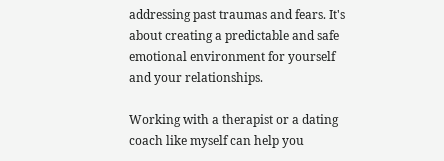addressing past traumas and fears. It's about creating a predictable and safe emotional environment for yourself and your relationships.

Working with a therapist or a dating coach like myself can help you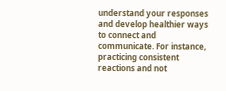understand your responses and develop healthier ways to connect and communicate. For instance, practicing consistent reactions and not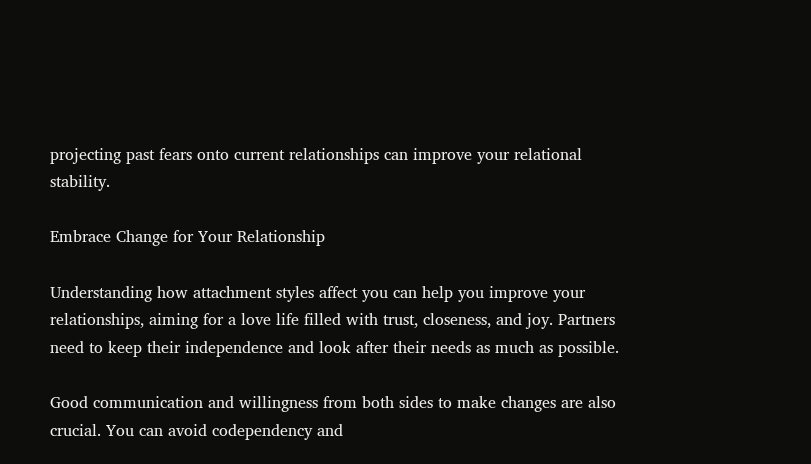projecting past fears onto current relationships can improve your relational stability.

Embrace Change for Your Relationship

Understanding how attachment styles affect you can help you improve your relationships, aiming for a love life filled with trust, closeness, and joy. Partners need to keep their independence and look after their needs as much as possible.

Good communication and willingness from both sides to make changes are also crucial. You can avoid codependency and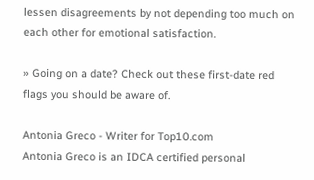lessen disagreements by not depending too much on each other for emotional satisfaction.

» Going on a date? Check out these first-date red flags you should be aware of.

Antonia Greco - Writer for Top10.com
Antonia Greco is an IDCA certified personal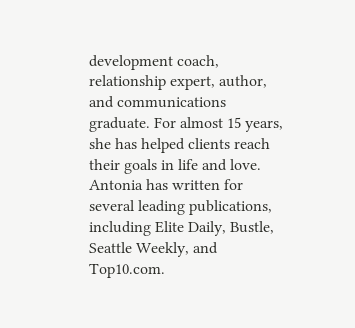development coach, relationship expert, author, and communications graduate. For almost 15 years, she has helped clients reach their goals in life and love. Antonia has written for several leading publications, including Elite Daily, Bustle, Seattle Weekly, and Top10.com.